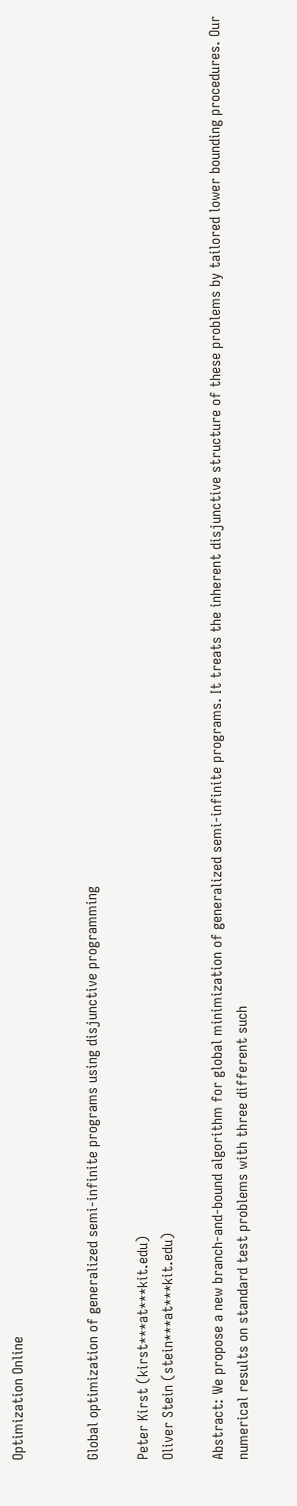Optimization Online


Global optimization of generalized semi-infinite programs using disjunctive programming

Peter Kirst (kirst***at***kit.edu)
Oliver Stein (stein***at***kit.edu)

Abstract: We propose a new branch-and-bound algorithm for global minimization of generalized semi-infinite programs. It treats the inherent disjunctive structure of these problems by tailored lower bounding procedures. Our numerical results on standard test problems with three different such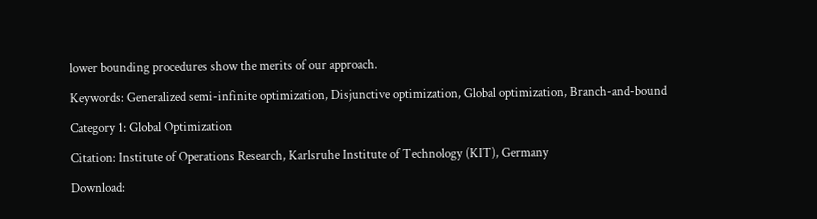lower bounding procedures show the merits of our approach.

Keywords: Generalized semi-infinite optimization, Disjunctive optimization, Global optimization, Branch-and-bound

Category 1: Global Optimization

Citation: Institute of Operations Research, Karlsruhe Institute of Technology (KIT), Germany

Download: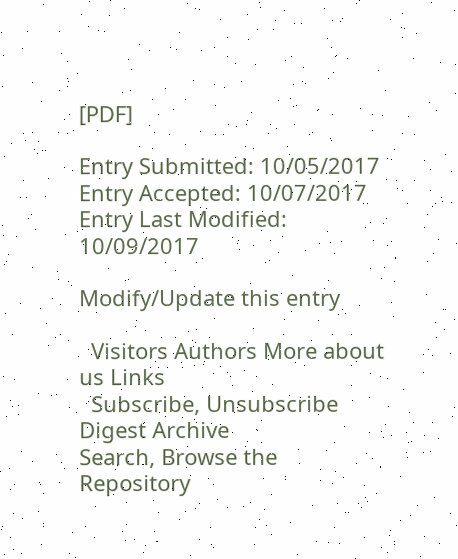[PDF]

Entry Submitted: 10/05/2017
Entry Accepted: 10/07/2017
Entry Last Modified: 10/09/2017

Modify/Update this entry

  Visitors Authors More about us Links
  Subscribe, Unsubscribe
Digest Archive
Search, Browse the Repository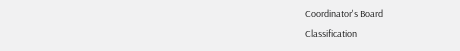Coordinator's Board
Classification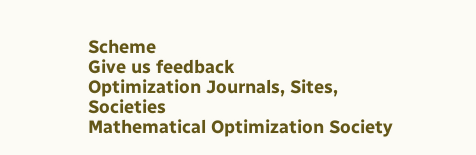Scheme
Give us feedback
Optimization Journals, Sites, Societies
Mathematical Optimization Society